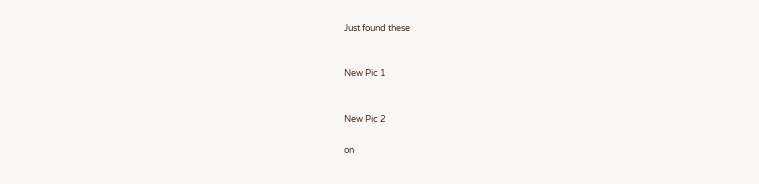Just found these


New Pic 1


New Pic 2

on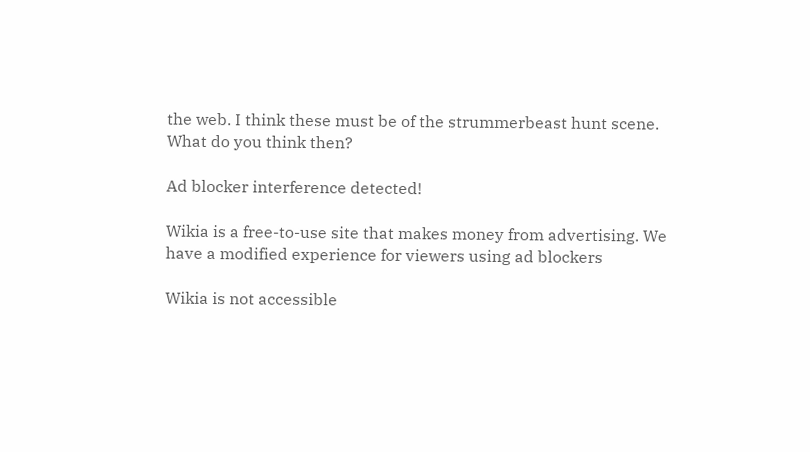the web. I think these must be of the strummerbeast hunt scene. What do you think then?

Ad blocker interference detected!

Wikia is a free-to-use site that makes money from advertising. We have a modified experience for viewers using ad blockers

Wikia is not accessible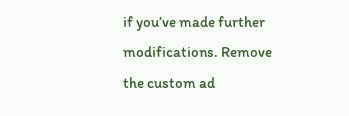if you’ve made further modifications. Remove the custom ad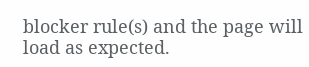blocker rule(s) and the page will load as expected.